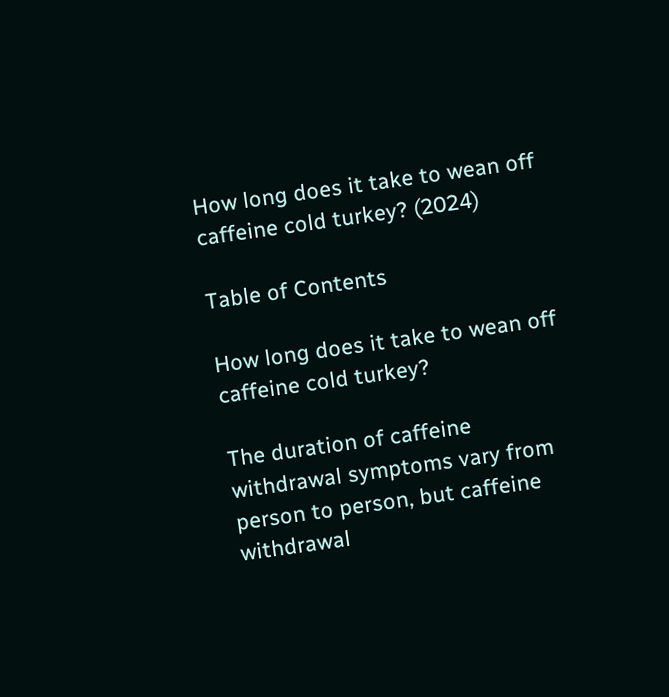How long does it take to wean off caffeine cold turkey? (2024)

Table of Contents

How long does it take to wean off caffeine cold turkey?

The duration of caffeine withdrawal symptoms vary from person to person, but caffeine withdrawal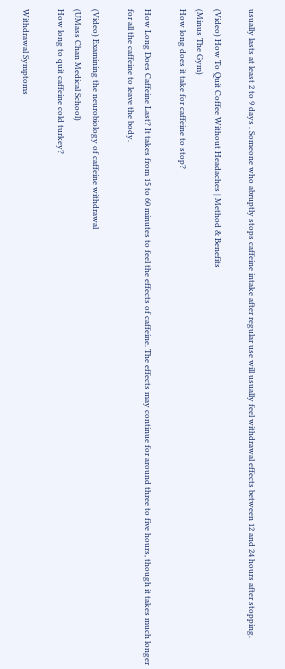usually lasts at least 2 to 9 days . Someone who abruptly stops caffeine intake after regular use will usually feel withdrawal effects between 12 and 24 hours after stopping.

(Video) How To Quit Coffee Without Headaches | Method & Benefits
(Minus The Gym)
How long does it take for caffeine to stop?

How Long Does Caffeine Last? It takes from 15 to 60 minutes to feel the effects of caffeine. The effects may continue for around three to five hours, though it takes much longer for all the caffeine to leave the body.

(Video) Examining the neurobiology of caffeine withdrawal
(UMass Chan Medical School)
How long to quit caffeine cold turkey?

Withdrawal Symptoms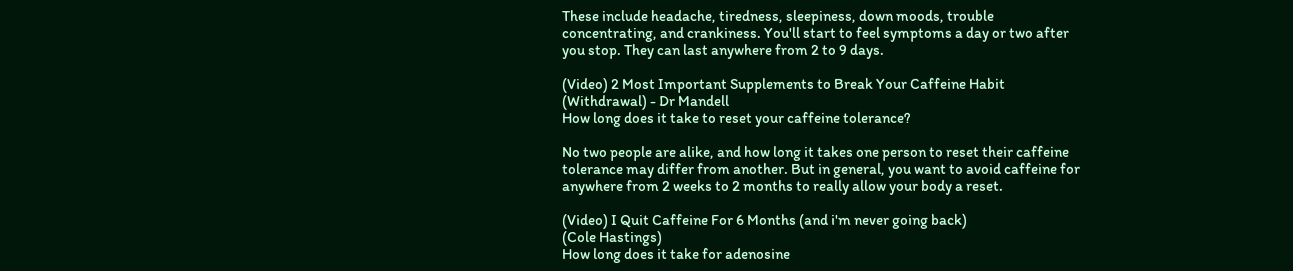These include headache, tiredness, sleepiness, down moods, trouble concentrating, and crankiness. You'll start to feel symptoms a day or two after you stop. They can last anywhere from 2 to 9 days.

(Video) 2 Most Important Supplements to Break Your Caffeine Habit (Withdrawal) - Dr Mandell
How long does it take to reset your caffeine tolerance?

No two people are alike, and how long it takes one person to reset their caffeine tolerance may differ from another. But in general, you want to avoid caffeine for anywhere from 2 weeks to 2 months to really allow your body a reset.

(Video) I Quit Caffeine For 6 Months (and i'm never going back)
(Cole Hastings)
How long does it take for adenosine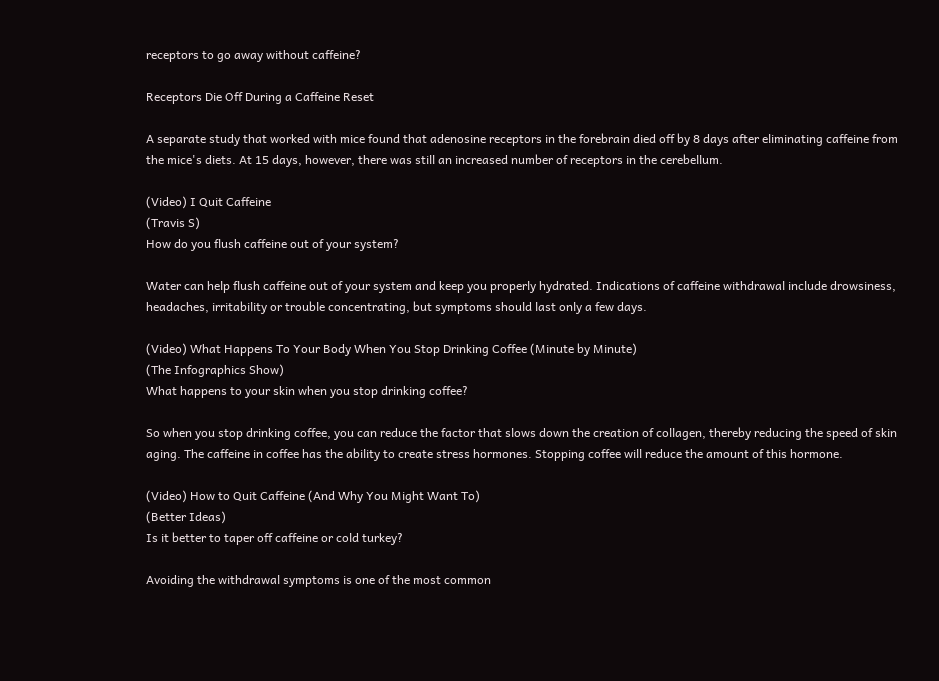receptors to go away without caffeine?

Receptors Die Off During a Caffeine Reset

A separate study that worked with mice found that adenosine receptors in the forebrain died off by 8 days after eliminating caffeine from the mice's diets. At 15 days, however, there was still an increased number of receptors in the cerebellum.

(Video) I Quit Caffeine
(Travis S)
How do you flush caffeine out of your system?

Water can help flush caffeine out of your system and keep you properly hydrated. Indications of caffeine withdrawal include drowsiness, headaches, irritability or trouble concentrating, but symptoms should last only a few days.

(Video) What Happens To Your Body When You Stop Drinking Coffee (Minute by Minute)
(The Infographics Show)
What happens to your skin when you stop drinking coffee?

So when you stop drinking coffee, you can reduce the factor that slows down the creation of collagen, thereby reducing the speed of skin aging. The caffeine in coffee has the ability to create stress hormones. Stopping coffee will reduce the amount of this hormone.

(Video) How to Quit Caffeine (And Why You Might Want To)
(Better Ideas)
Is it better to taper off caffeine or cold turkey?

Avoiding the withdrawal symptoms is one of the most common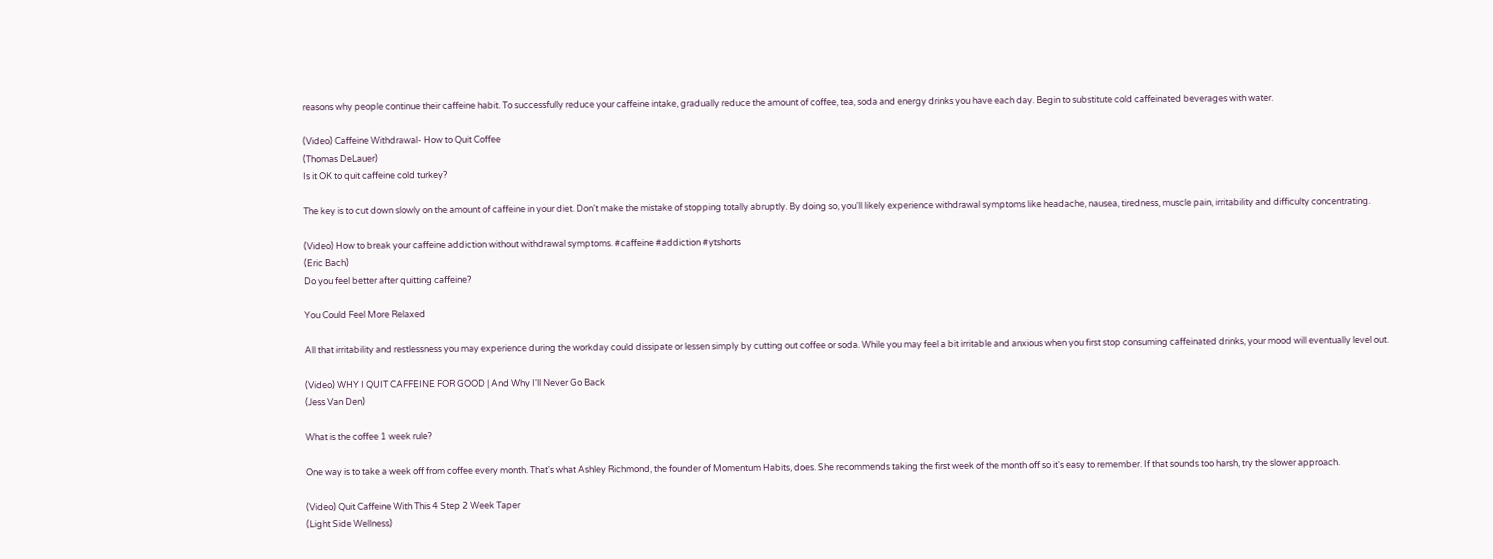reasons why people continue their caffeine habit. To successfully reduce your caffeine intake, gradually reduce the amount of coffee, tea, soda and energy drinks you have each day. Begin to substitute cold caffeinated beverages with water.

(Video) Caffeine Withdrawal- How to Quit Coffee
(Thomas DeLauer)
Is it OK to quit caffeine cold turkey?

The key is to cut down slowly on the amount of caffeine in your diet. Don't make the mistake of stopping totally abruptly. By doing so, you'll likely experience withdrawal symptoms like headache, nausea, tiredness, muscle pain, irritability and difficulty concentrating.

(Video) How to break your caffeine addiction without withdrawal symptoms. #caffeine #addiction #ytshorts
(Eric Bach)
Do you feel better after quitting caffeine?

You Could Feel More Relaxed

All that irritability and restlessness you may experience during the workday could dissipate or lessen simply by cutting out coffee or soda. While you may feel a bit irritable and anxious when you first stop consuming caffeinated drinks, your mood will eventually level out.

(Video) WHY I QUIT CAFFEINE FOR GOOD | And Why I'll Never Go Back
(Jess Van Den)

What is the coffee 1 week rule?

One way is to take a week off from coffee every month. That's what Ashley Richmond, the founder of Momentum Habits, does. She recommends taking the first week of the month off so it's easy to remember. If that sounds too harsh, try the slower approach.

(Video) Quit Caffeine With This 4 Step 2 Week Taper
(Light Side Wellness)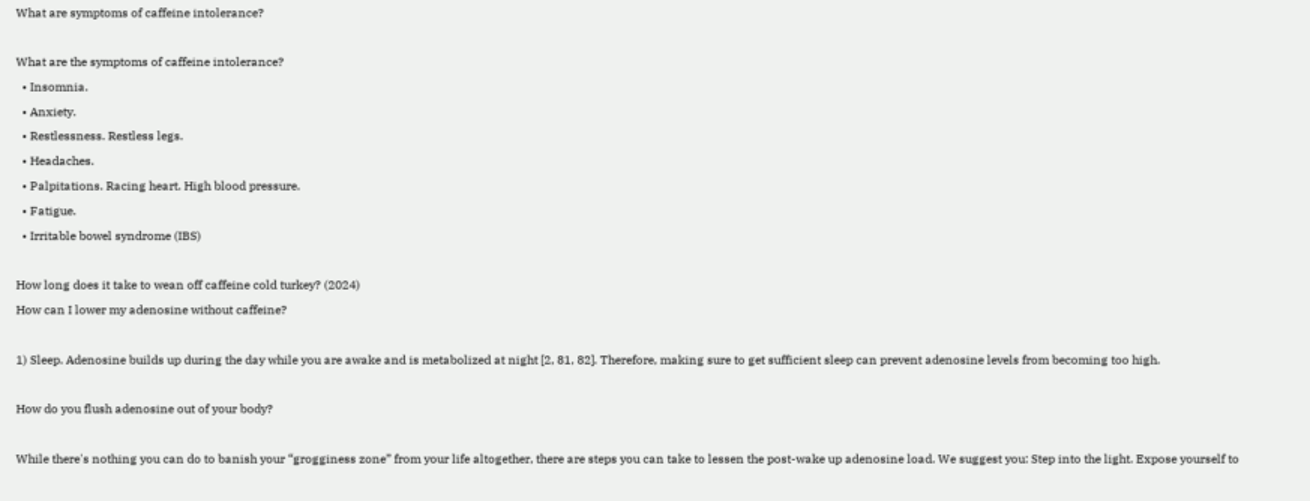What are symptoms of caffeine intolerance?

What are the symptoms of caffeine intolerance?
  • Insomnia.
  • Anxiety.
  • Restlessness. Restless legs.
  • Headaches.
  • Palpitations. Racing heart. High blood pressure.
  • Fatigue.
  • Irritable bowel syndrome (IBS)

How long does it take to wean off caffeine cold turkey? (2024)
How can I lower my adenosine without caffeine?

1) Sleep. Adenosine builds up during the day while you are awake and is metabolized at night [2, 81, 82]. Therefore, making sure to get sufficient sleep can prevent adenosine levels from becoming too high.

How do you flush adenosine out of your body?

While there's nothing you can do to banish your “grogginess zone” from your life altogether, there are steps you can take to lessen the post-wake up adenosine load. We suggest you: Step into the light. Expose yourself to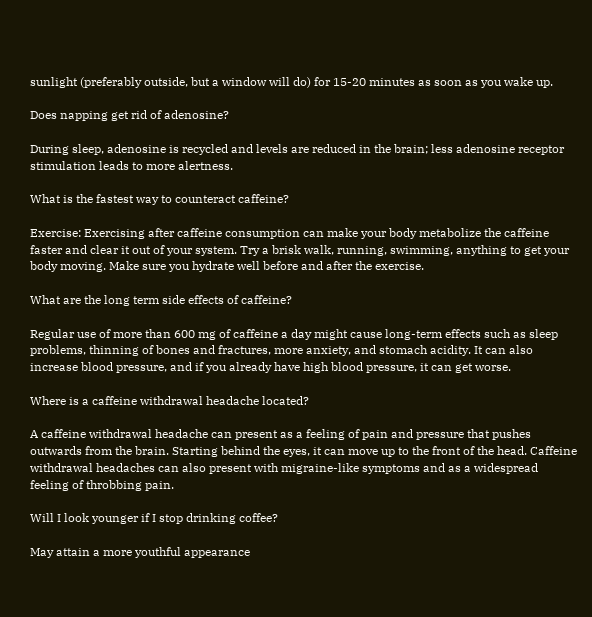sunlight (preferably outside, but a window will do) for 15-20 minutes as soon as you wake up.

Does napping get rid of adenosine?

During sleep, adenosine is recycled and levels are reduced in the brain; less adenosine receptor stimulation leads to more alertness.

What is the fastest way to counteract caffeine?

Exercise: Exercising after caffeine consumption can make your body metabolize the caffeine faster and clear it out of your system. Try a brisk walk, running, swimming, anything to get your body moving. Make sure you hydrate well before and after the exercise.

What are the long term side effects of caffeine?

Regular use of more than 600 mg of caffeine a day might cause long-term effects such as sleep problems, thinning of bones and fractures, more anxiety, and stomach acidity. It can also increase blood pressure, and if you already have high blood pressure, it can get worse.

Where is a caffeine withdrawal headache located?

A caffeine withdrawal headache can present as a feeling of pain and pressure that pushes outwards from the brain. Starting behind the eyes, it can move up to the front of the head. Caffeine withdrawal headaches can also present with migraine-like symptoms and as a widespread feeling of throbbing pain.

Will I look younger if I stop drinking coffee?

May attain a more youthful appearance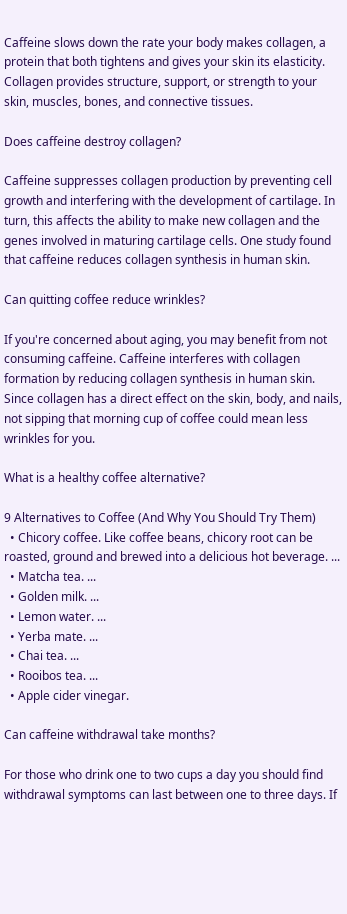Caffeine slows down the rate your body makes collagen, a protein that both tightens and gives your skin its elasticity. Collagen provides structure, support, or strength to your skin, muscles, bones, and connective tissues.

Does caffeine destroy collagen?

Caffeine suppresses collagen production by preventing cell growth and interfering with the development of cartilage. In turn, this affects the ability to make new collagen and the genes involved in maturing cartilage cells. One study found that caffeine reduces collagen synthesis in human skin.

Can quitting coffee reduce wrinkles?

If you're concerned about aging, you may benefit from not consuming caffeine. Caffeine interferes with collagen formation by reducing collagen synthesis in human skin. Since collagen has a direct effect on the skin, body, and nails, not sipping that morning cup of coffee could mean less wrinkles for you.

What is a healthy coffee alternative?

9 Alternatives to Coffee (And Why You Should Try Them)
  • Chicory coffee. Like coffee beans, chicory root can be roasted, ground and brewed into a delicious hot beverage. ...
  • Matcha tea. ...
  • Golden milk. ...
  • Lemon water. ...
  • Yerba mate. ...
  • Chai tea. ...
  • Rooibos tea. ...
  • Apple cider vinegar.

Can caffeine withdrawal take months?

For those who drink one to two cups a day you should find withdrawal symptoms can last between one to three days. If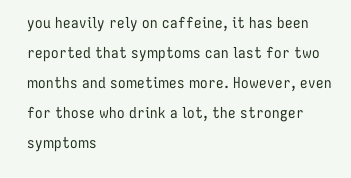you heavily rely on caffeine, it has been reported that symptoms can last for two months and sometimes more. However, even for those who drink a lot, the stronger symptoms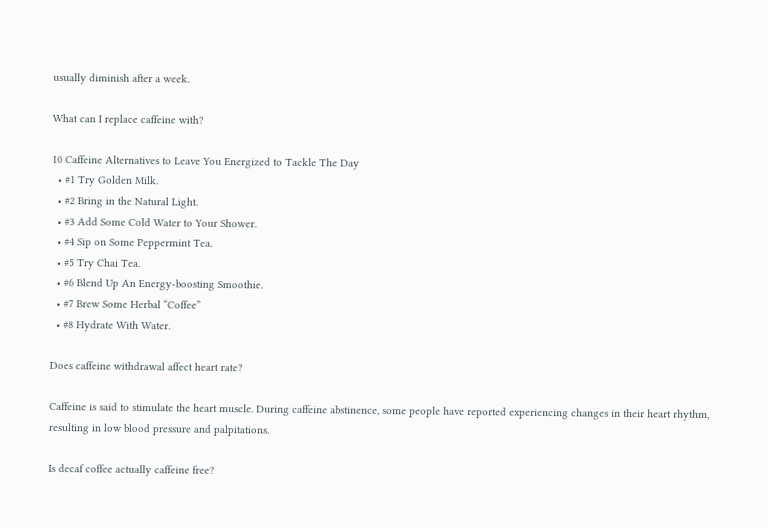usually diminish after a week.

What can I replace caffeine with?

10 Caffeine Alternatives to Leave You Energized to Tackle The Day
  • #1 Try Golden Milk.
  • #2 Bring in the Natural Light.
  • #3 Add Some Cold Water to Your Shower.
  • #4 Sip on Some Peppermint Tea.
  • #5 Try Chai Tea.
  • #6 Blend Up An Energy-boosting Smoothie.
  • #7 Brew Some Herbal “Coffee”
  • #8 Hydrate With Water.

Does caffeine withdrawal affect heart rate?

Caffeine is said to stimulate the heart muscle. During caffeine abstinence, some people have reported experiencing changes in their heart rhythm, resulting in low blood pressure and palpitations.

Is decaf coffee actually caffeine free?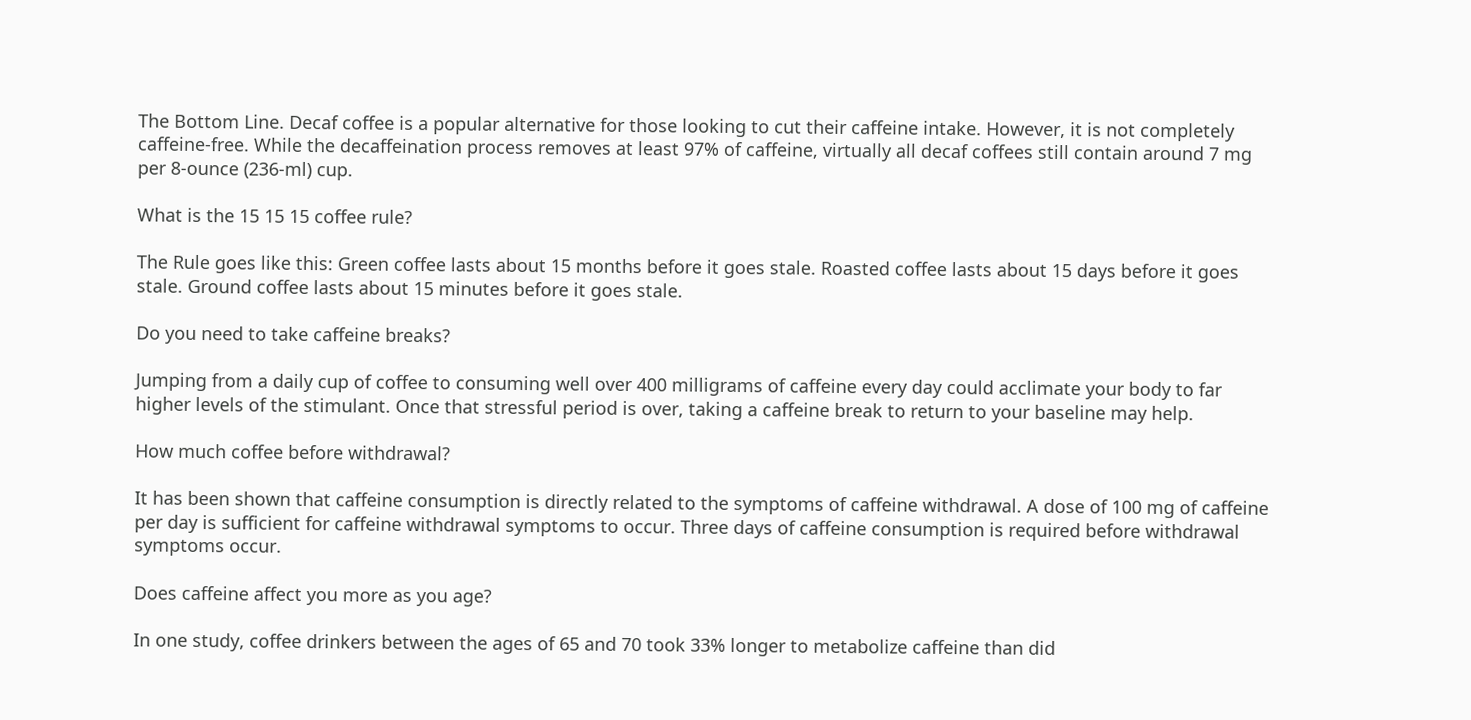The Bottom Line. Decaf coffee is a popular alternative for those looking to cut their caffeine intake. However, it is not completely caffeine-free. While the decaffeination process removes at least 97% of caffeine, virtually all decaf coffees still contain around 7 mg per 8-ounce (236-ml) cup.

What is the 15 15 15 coffee rule?

The Rule goes like this: Green coffee lasts about 15 months before it goes stale. Roasted coffee lasts about 15 days before it goes stale. Ground coffee lasts about 15 minutes before it goes stale.

Do you need to take caffeine breaks?

Jumping from a daily cup of coffee to consuming well over 400 milligrams of caffeine every day could acclimate your body to far higher levels of the stimulant. Once that stressful period is over, taking a caffeine break to return to your baseline may help.

How much coffee before withdrawal?

It has been shown that caffeine consumption is directly related to the symptoms of caffeine withdrawal. A dose of 100 mg of caffeine per day is sufficient for caffeine withdrawal symptoms to occur. Three days of caffeine consumption is required before withdrawal symptoms occur.

Does caffeine affect you more as you age?

In one study, coffee drinkers between the ages of 65 and 70 took 33% longer to metabolize caffeine than did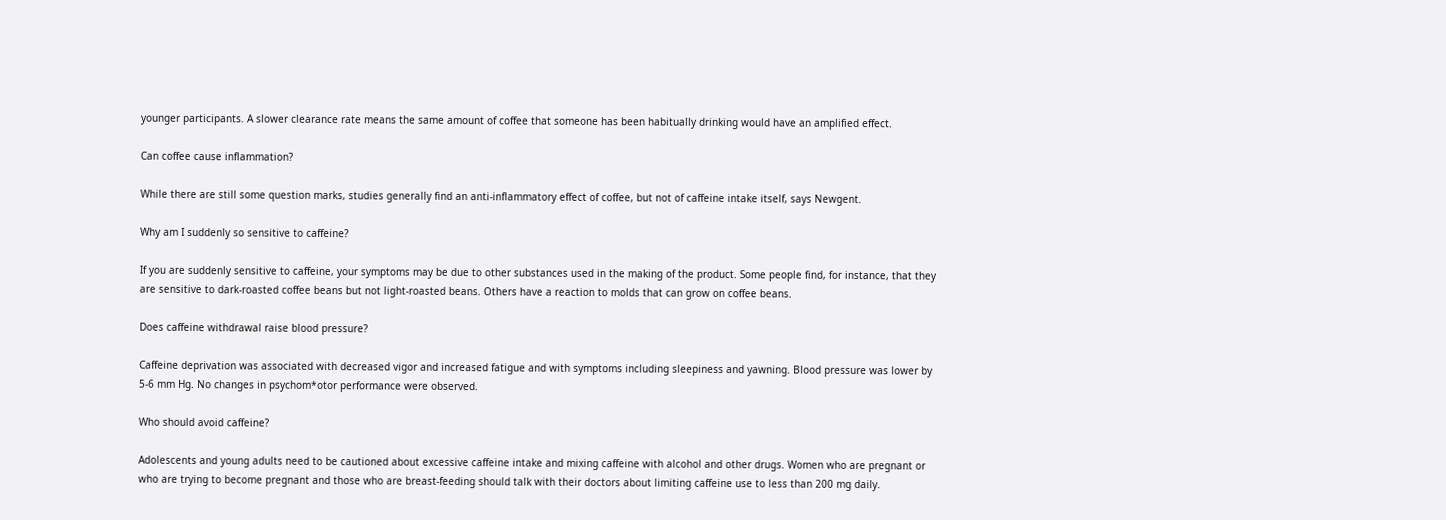younger participants. A slower clearance rate means the same amount of coffee that someone has been habitually drinking would have an amplified effect.

Can coffee cause inflammation?

While there are still some question marks, studies generally find an anti-inflammatory effect of coffee, but not of caffeine intake itself, says Newgent.

Why am I suddenly so sensitive to caffeine?

If you are suddenly sensitive to caffeine, your symptoms may be due to other substances used in the making of the product. Some people find, for instance, that they are sensitive to dark-roasted coffee beans but not light-roasted beans. Others have a reaction to molds that can grow on coffee beans.

Does caffeine withdrawal raise blood pressure?

Caffeine deprivation was associated with decreased vigor and increased fatigue and with symptoms including sleepiness and yawning. Blood pressure was lower by 5-6 mm Hg. No changes in psychom*otor performance were observed.

Who should avoid caffeine?

Adolescents and young adults need to be cautioned about excessive caffeine intake and mixing caffeine with alcohol and other drugs. Women who are pregnant or who are trying to become pregnant and those who are breast-feeding should talk with their doctors about limiting caffeine use to less than 200 mg daily.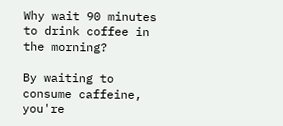Why wait 90 minutes to drink coffee in the morning?

By waiting to consume caffeine, you're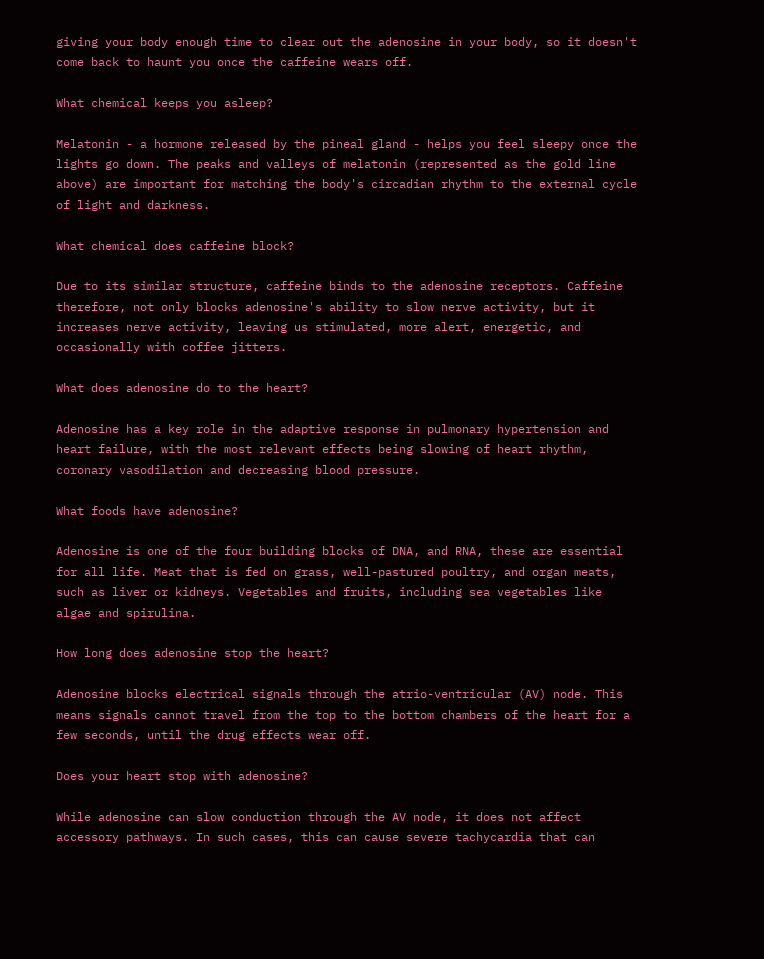giving your body enough time to clear out the adenosine in your body, so it doesn't come back to haunt you once the caffeine wears off.

What chemical keeps you asleep?

Melatonin - a hormone released by the pineal gland - helps you feel sleepy once the lights go down. The peaks and valleys of melatonin (represented as the gold line above) are important for matching the body's circadian rhythm to the external cycle of light and darkness.

What chemical does caffeine block?

Due to its similar structure, caffeine binds to the adenosine receptors. Caffeine therefore, not only blocks adenosine's ability to slow nerve activity, but it increases nerve activity, leaving us stimulated, more alert, energetic, and occasionally with coffee jitters.

What does adenosine do to the heart?

Adenosine has a key role in the adaptive response in pulmonary hypertension and heart failure, with the most relevant effects being slowing of heart rhythm, coronary vasodilation and decreasing blood pressure.

What foods have adenosine?

Adenosine is one of the four building blocks of DNA, and RNA, these are essential for all life. Meat that is fed on grass, well-pastured poultry, and organ meats, such as liver or kidneys. Vegetables and fruits, including sea vegetables like algae and spirulina.

How long does adenosine stop the heart?

Adenosine blocks electrical signals through the atrio-ventricular (AV) node. This means signals cannot travel from the top to the bottom chambers of the heart for a few seconds, until the drug effects wear off.

Does your heart stop with adenosine?

While adenosine can slow conduction through the AV node, it does not affect accessory pathways. In such cases, this can cause severe tachycardia that can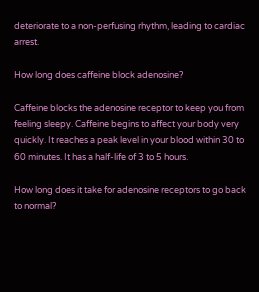deteriorate to a non-perfusing rhythm, leading to cardiac arrest.

How long does caffeine block adenosine?

Caffeine blocks the adenosine receptor to keep you from feeling sleepy. Caffeine begins to affect your body very quickly. It reaches a peak level in your blood within 30 to 60 minutes. It has a half-life of 3 to 5 hours.

How long does it take for adenosine receptors to go back to normal?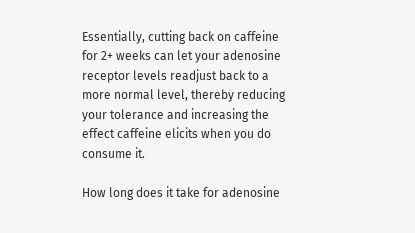Essentially, cutting back on caffeine for 2+ weeks can let your adenosine receptor levels readjust back to a more normal level, thereby reducing your tolerance and increasing the effect caffeine elicits when you do consume it.

How long does it take for adenosine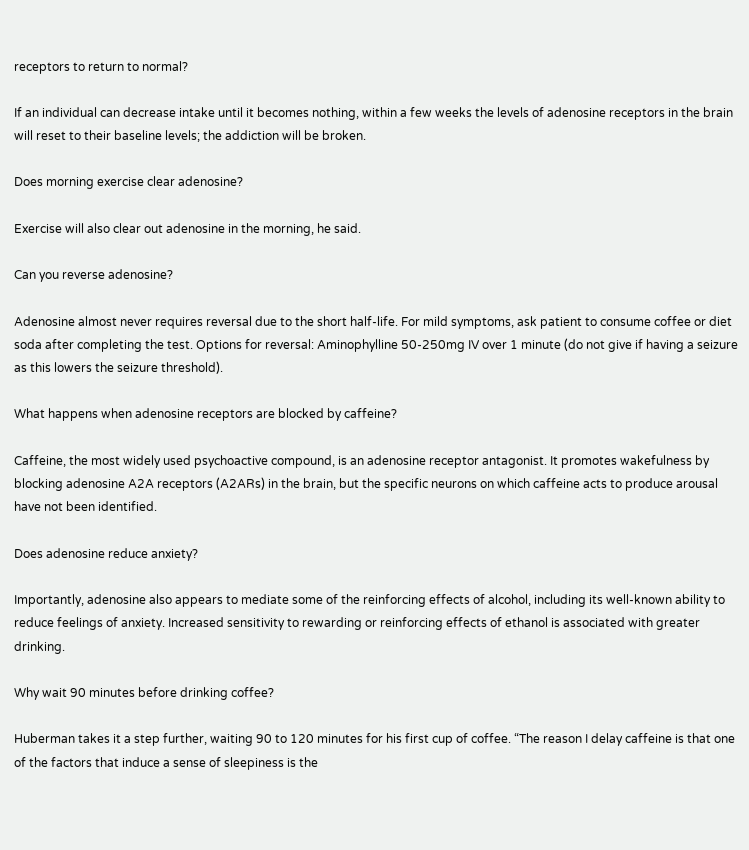receptors to return to normal?

If an individual can decrease intake until it becomes nothing, within a few weeks the levels of adenosine receptors in the brain will reset to their baseline levels; the addiction will be broken.

Does morning exercise clear adenosine?

Exercise will also clear out adenosine in the morning, he said.

Can you reverse adenosine?

Adenosine almost never requires reversal due to the short half-life. For mild symptoms, ask patient to consume coffee or diet soda after completing the test. Options for reversal: Aminophylline 50-250mg IV over 1 minute (do not give if having a seizure as this lowers the seizure threshold).

What happens when adenosine receptors are blocked by caffeine?

Caffeine, the most widely used psychoactive compound, is an adenosine receptor antagonist. It promotes wakefulness by blocking adenosine A2A receptors (A2ARs) in the brain, but the specific neurons on which caffeine acts to produce arousal have not been identified.

Does adenosine reduce anxiety?

Importantly, adenosine also appears to mediate some of the reinforcing effects of alcohol, including its well-known ability to reduce feelings of anxiety. Increased sensitivity to rewarding or reinforcing effects of ethanol is associated with greater drinking.

Why wait 90 minutes before drinking coffee?

Huberman takes it a step further, waiting 90 to 120 minutes for his first cup of coffee. “The reason I delay caffeine is that one of the factors that induce a sense of sleepiness is the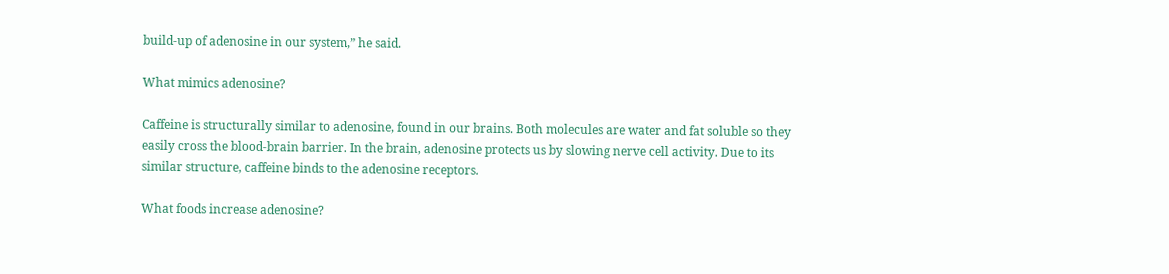build-up of adenosine in our system,” he said.

What mimics adenosine?

Caffeine is structurally similar to adenosine, found in our brains. Both molecules are water and fat soluble so they easily cross the blood-brain barrier. In the brain, adenosine protects us by slowing nerve cell activity. Due to its similar structure, caffeine binds to the adenosine receptors.

What foods increase adenosine?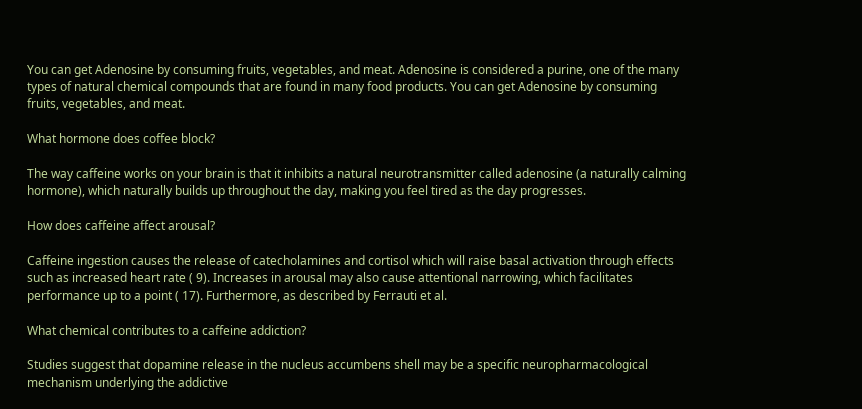You can get Adenosine by consuming fruits, vegetables, and meat. Adenosine is considered a purine, one of the many types of natural chemical compounds that are found in many food products. You can get Adenosine by consuming fruits, vegetables, and meat.

What hormone does coffee block?

The way caffeine works on your brain is that it inhibits a natural neurotransmitter called adenosine (a naturally calming hormone), which naturally builds up throughout the day, making you feel tired as the day progresses.

How does caffeine affect arousal?

Caffeine ingestion causes the release of catecholamines and cortisol which will raise basal activation through effects such as increased heart rate ( 9). Increases in arousal may also cause attentional narrowing, which facilitates performance up to a point ( 17). Furthermore, as described by Ferrauti et al.

What chemical contributes to a caffeine addiction?

Studies suggest that dopamine release in the nucleus accumbens shell may be a specific neuropharmacological mechanism underlying the addictive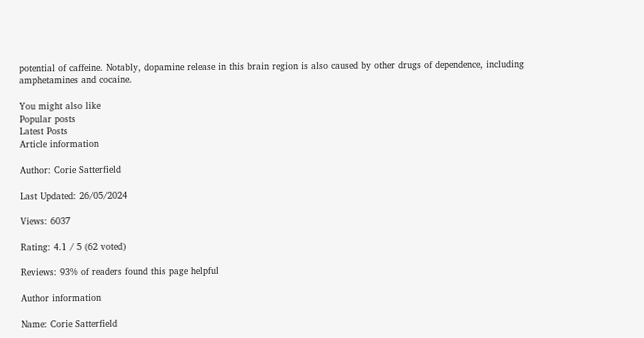potential of caffeine. Notably, dopamine release in this brain region is also caused by other drugs of dependence, including amphetamines and cocaine.

You might also like
Popular posts
Latest Posts
Article information

Author: Corie Satterfield

Last Updated: 26/05/2024

Views: 6037

Rating: 4.1 / 5 (62 voted)

Reviews: 93% of readers found this page helpful

Author information

Name: Corie Satterfield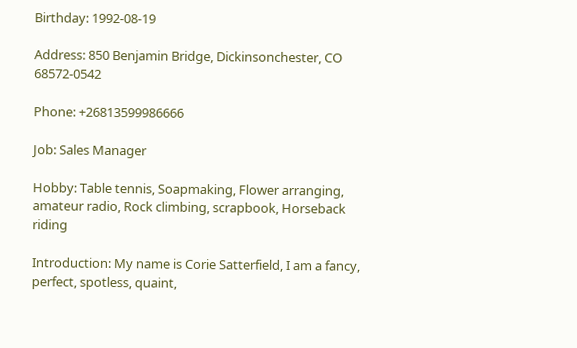Birthday: 1992-08-19

Address: 850 Benjamin Bridge, Dickinsonchester, CO 68572-0542

Phone: +26813599986666

Job: Sales Manager

Hobby: Table tennis, Soapmaking, Flower arranging, amateur radio, Rock climbing, scrapbook, Horseback riding

Introduction: My name is Corie Satterfield, I am a fancy, perfect, spotless, quaint,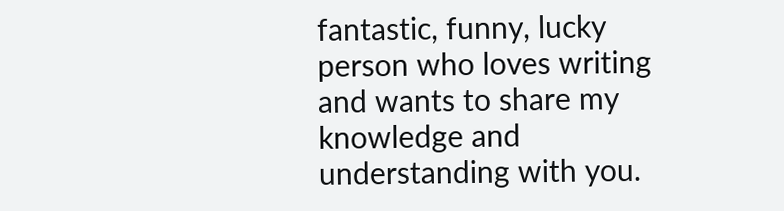fantastic, funny, lucky person who loves writing and wants to share my knowledge and understanding with you.